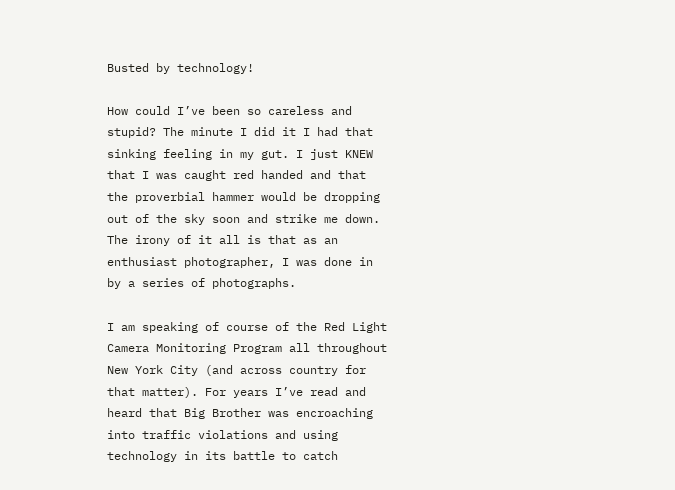Busted by technology!

How could I’ve been so careless and stupid? The minute I did it I had that sinking feeling in my gut. I just KNEW that I was caught red handed and that the proverbial hammer would be dropping out of the sky soon and strike me down. The irony of it all is that as an enthusiast photographer, I was done in by a series of photographs.

I am speaking of course of the Red Light Camera Monitoring Program all throughout New York City (and across country for that matter). For years I’ve read and heard that Big Brother was encroaching into traffic violations and using technology in its battle to catch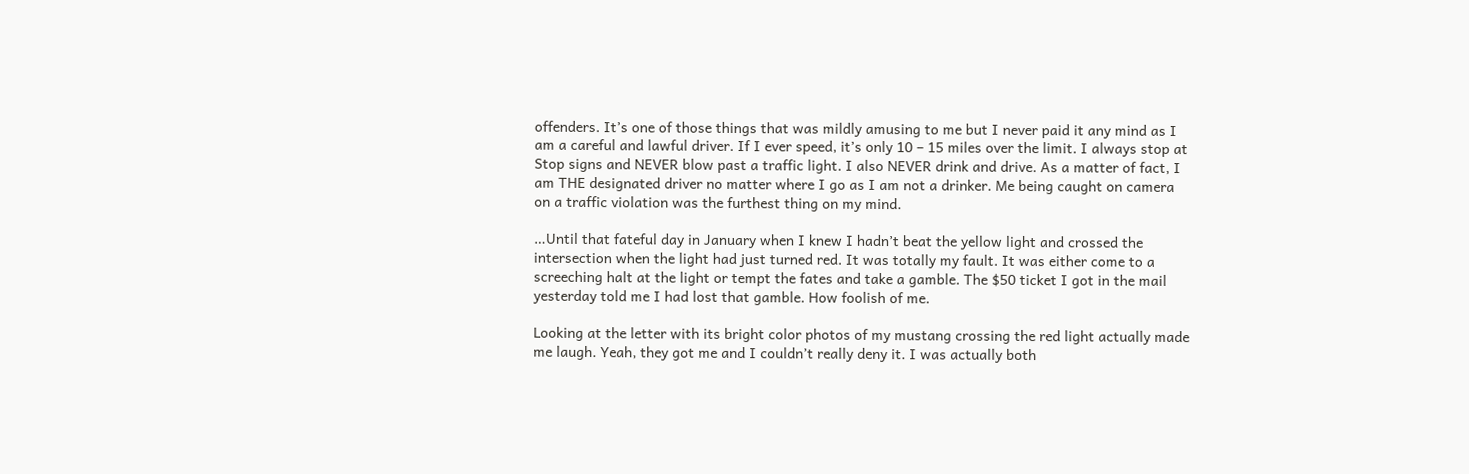offenders. It’s one of those things that was mildly amusing to me but I never paid it any mind as I am a careful and lawful driver. If I ever speed, it’s only 10 – 15 miles over the limit. I always stop at Stop signs and NEVER blow past a traffic light. I also NEVER drink and drive. As a matter of fact, I am THE designated driver no matter where I go as I am not a drinker. Me being caught on camera on a traffic violation was the furthest thing on my mind.

…Until that fateful day in January when I knew I hadn’t beat the yellow light and crossed the intersection when the light had just turned red. It was totally my fault. It was either come to a screeching halt at the light or tempt the fates and take a gamble. The $50 ticket I got in the mail yesterday told me I had lost that gamble. How foolish of me.

Looking at the letter with its bright color photos of my mustang crossing the red light actually made me laugh. Yeah, they got me and I couldn’t really deny it. I was actually both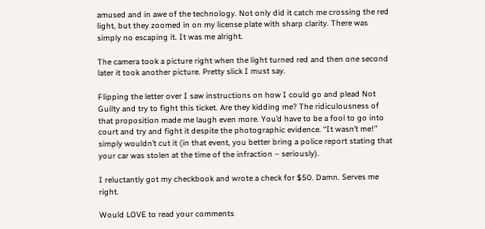amused and in awe of the technology. Not only did it catch me crossing the red light, but they zoomed in on my license plate with sharp clarity. There was simply no escaping it. It was me alright.

The camera took a picture right when the light turned red and then one second later it took another picture. Pretty slick I must say.

Flipping the letter over I saw instructions on how I could go and plead Not Guilty and try to fight this ticket. Are they kidding me? The ridiculousness of that proposition made me laugh even more. You’d have to be a fool to go into court and try and fight it despite the photographic evidence. “It wasn’t me!” simply wouldn’t cut it (in that event, you better bring a police report stating that your car was stolen at the time of the infraction – seriously).

I reluctantly got my checkbook and wrote a check for $50. Damn. Serves me right.

Would LOVE to read your comments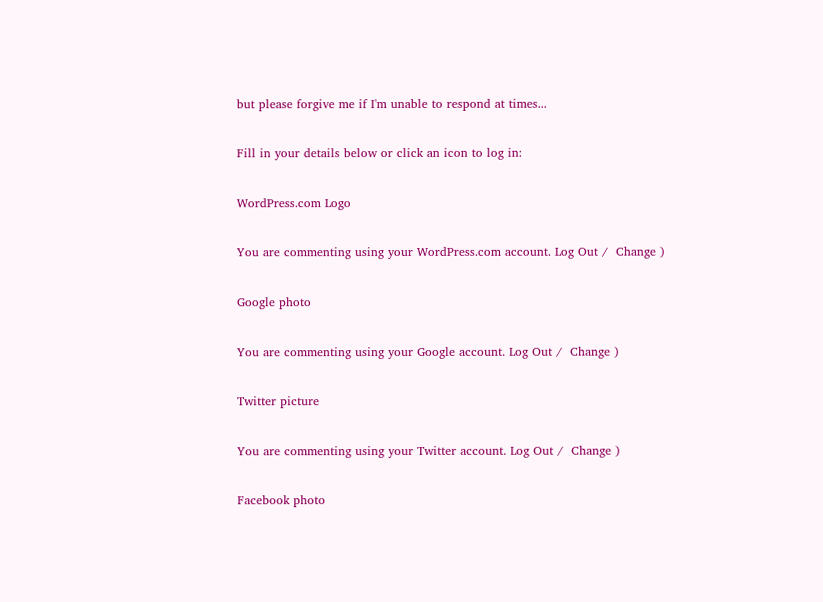but please forgive me if I'm unable to respond at times...

Fill in your details below or click an icon to log in:

WordPress.com Logo

You are commenting using your WordPress.com account. Log Out /  Change )

Google photo

You are commenting using your Google account. Log Out /  Change )

Twitter picture

You are commenting using your Twitter account. Log Out /  Change )

Facebook photo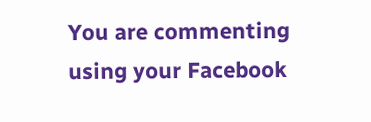You are commenting using your Facebook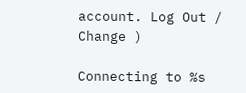account. Log Out /  Change )

Connecting to %s